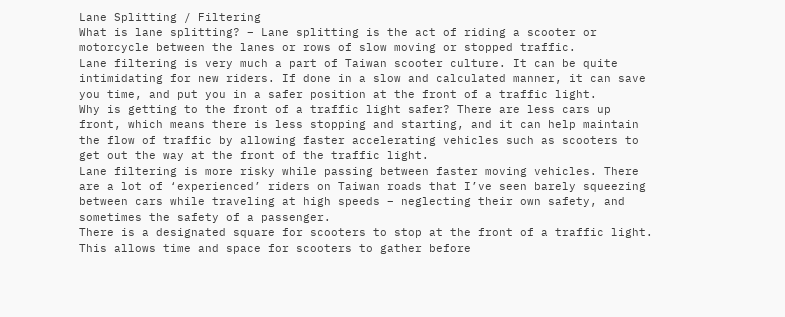Lane Splitting / Filtering
What is lane splitting? – Lane splitting is the act of riding a scooter or motorcycle between the lanes or rows of slow moving or stopped traffic.
Lane filtering is very much a part of Taiwan scooter culture. It can be quite intimidating for new riders. If done in a slow and calculated manner, it can save you time, and put you in a safer position at the front of a traffic light.
Why is getting to the front of a traffic light safer? There are less cars up front, which means there is less stopping and starting, and it can help maintain the flow of traffic by allowing faster accelerating vehicles such as scooters to get out the way at the front of the traffic light.
Lane filtering is more risky while passing between faster moving vehicles. There are a lot of ‘experienced’ riders on Taiwan roads that I’ve seen barely squeezing between cars while traveling at high speeds – neglecting their own safety, and sometimes the safety of a passenger.
There is a designated square for scooters to stop at the front of a traffic light. This allows time and space for scooters to gather before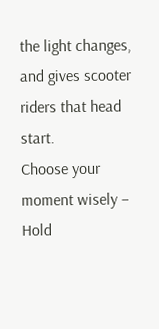the light changes, and gives scooter riders that head start.
Choose your moment wisely – Hold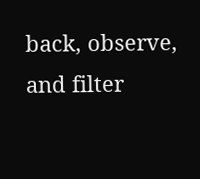back, observe, and filter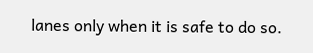lanes only when it is safe to do so.